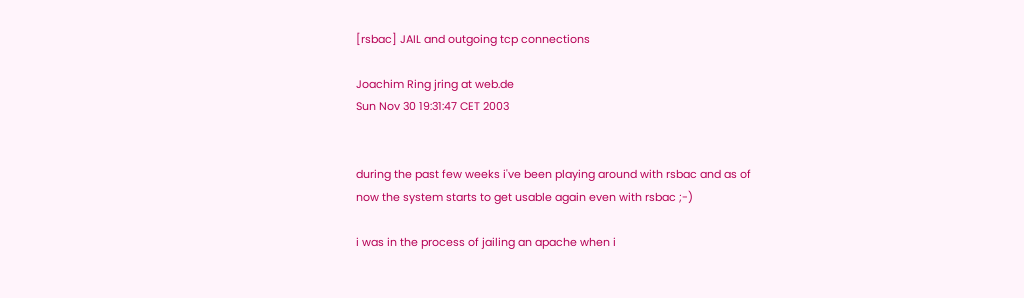[rsbac] JAIL and outgoing tcp connections

Joachim Ring jring at web.de
Sun Nov 30 19:31:47 CET 2003


during the past few weeks i've been playing around with rsbac and as of
now the system starts to get usable again even with rsbac ;-)

i was in the process of jailing an apache when i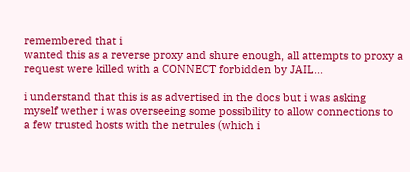remembered that i
wanted this as a reverse proxy and shure enough, all attempts to proxy a
request were killed with a CONNECT forbidden by JAIL...

i understand that this is as advertised in the docs but i was asking
myself wether i was overseeing some possibility to allow connections to
a few trusted hosts with the netrules (which i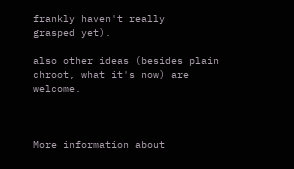frankly haven't really
grasped yet).

also other ideas (besides plain chroot, what it's now) are welcome.



More information about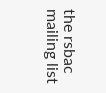the rsbac mailing list